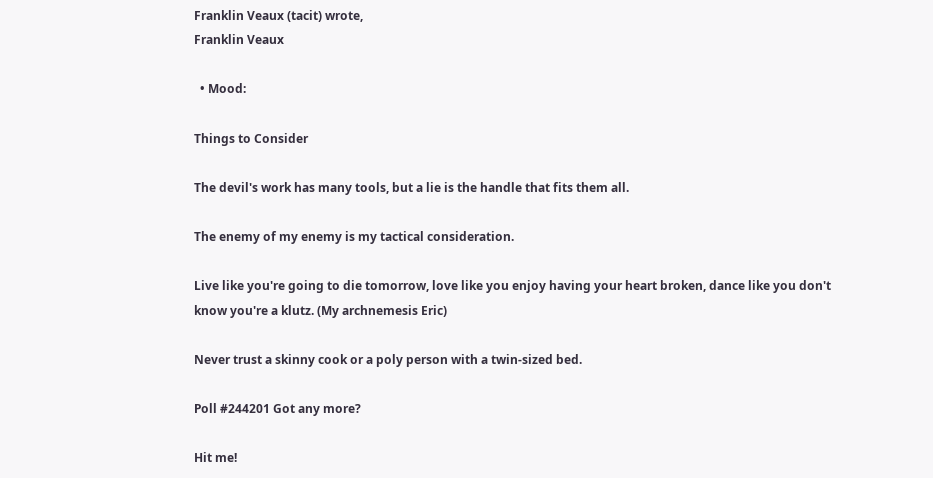Franklin Veaux (tacit) wrote,
Franklin Veaux

  • Mood:

Things to Consider

The devil's work has many tools, but a lie is the handle that fits them all.

The enemy of my enemy is my tactical consideration.

Live like you're going to die tomorrow, love like you enjoy having your heart broken, dance like you don't know you're a klutz. (My archnemesis Eric)

Never trust a skinny cook or a poly person with a twin-sized bed.

Poll #244201 Got any more?

Hit me!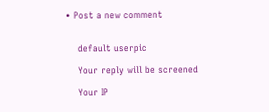• Post a new comment


    default userpic

    Your reply will be screened

    Your IP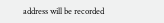address will be recorded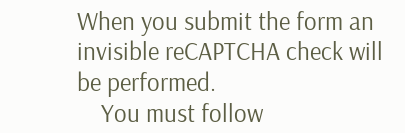When you submit the form an invisible reCAPTCHA check will be performed.
    You must follow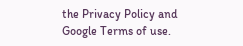the Privacy Policy and Google Terms of use.